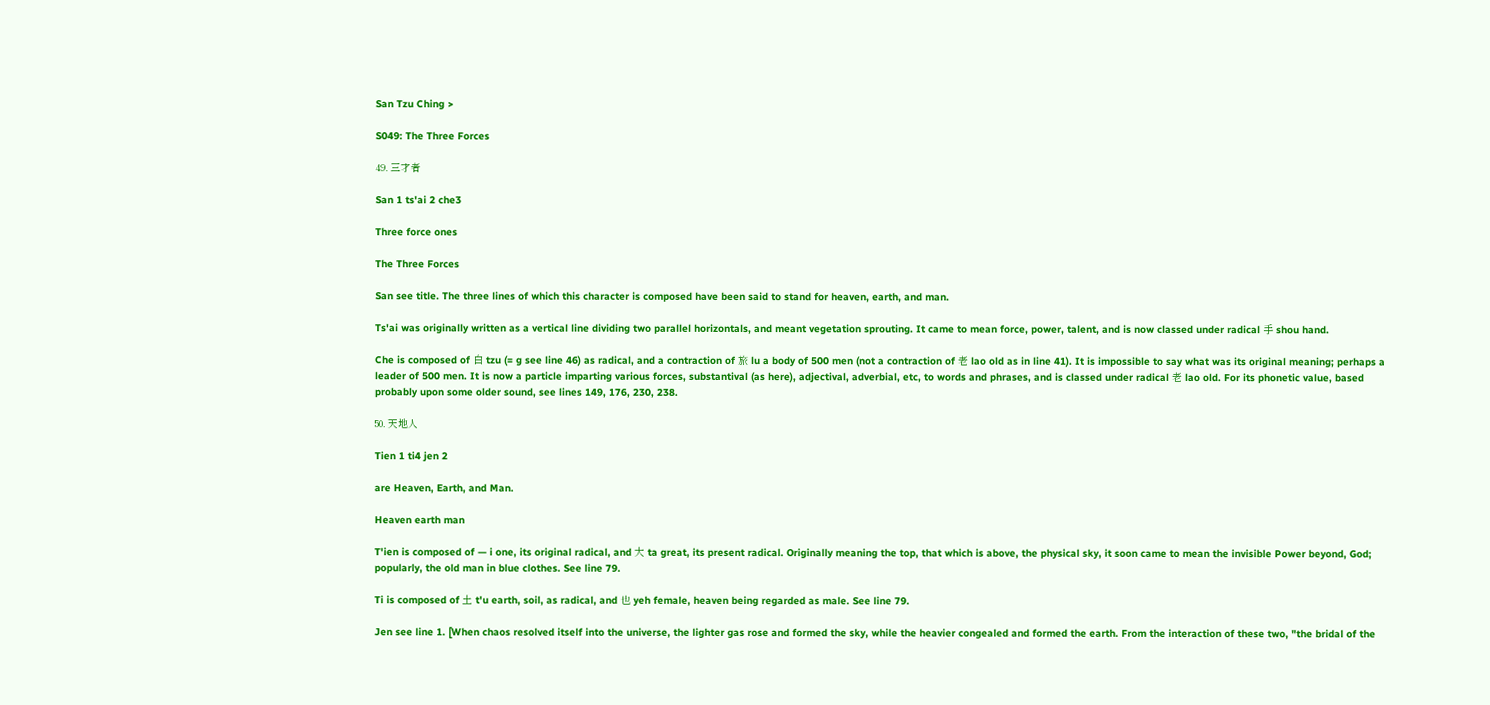San Tzu Ching >

S049: The Three Forces

49. 三才者

San 1 ts'ai 2 che3

Three force ones

The Three Forces

San see title. The three lines of which this character is composed have been said to stand for heaven, earth, and man.

Ts'ai was originally written as a vertical line dividing two parallel horizontals, and meant vegetation sprouting. It came to mean force, power, talent, and is now classed under radical 手 shou hand.

Che is composed of 白 tzu (= g see line 46) as radical, and a contraction of 旅 lu a body of 500 men (not a contraction of 老 lao old as in line 41). It is impossible to say what was its original meaning; perhaps a leader of 500 men. It is now a particle imparting various forces, substantival (as here), adjectival, adverbial, etc, to words and phrases, and is classed under radical 老 lao old. For its phonetic value, based probably upon some older sound, see lines 149, 176, 230, 238.

50. 天地人

Tien 1 ti4 jen 2

are Heaven, Earth, and Man.

Heaven earth man

T'ien is composed of — i one, its original radical, and 大 ta great, its present radical. Originally meaning the top, that which is above, the physical sky, it soon came to mean the invisible Power beyond, God; popularly, the old man in blue clothes. See line 79.

Ti is composed of 土 t'u earth, soil, as radical, and 也 yeh female, heaven being regarded as male. See line 79.

Jen see line 1. [When chaos resolved itself into the universe, the lighter gas rose and formed the sky, while the heavier congealed and formed the earth. From the interaction of these two, "the bridal of the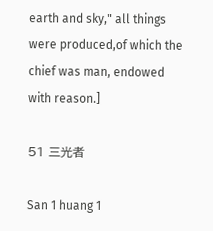earth and sky," all things were produced,of which the chief was man, endowed with reason.]

51 三光者

San 1 huang 1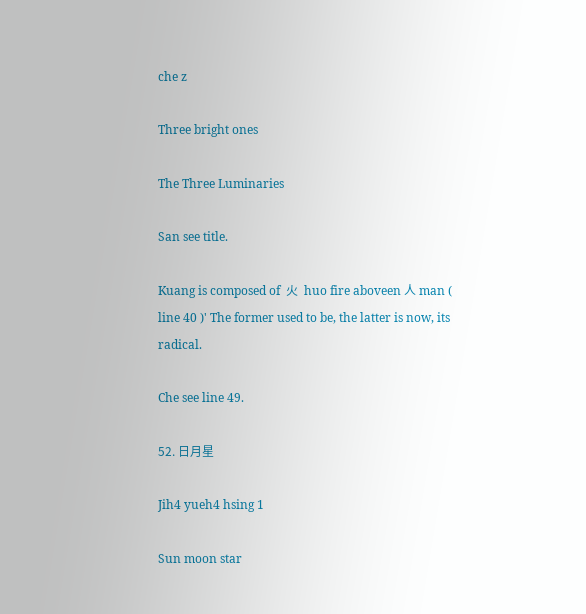che z

Three bright ones

The Three Luminaries

San see title.

Kuang is composed of  火  huo fire aboveen 人 man ( line 40 )' The former used to be, the latter is now, its radical.

Che see line 49.

52. 日月星

Jih4 yueh4 hsing 1

Sun moon star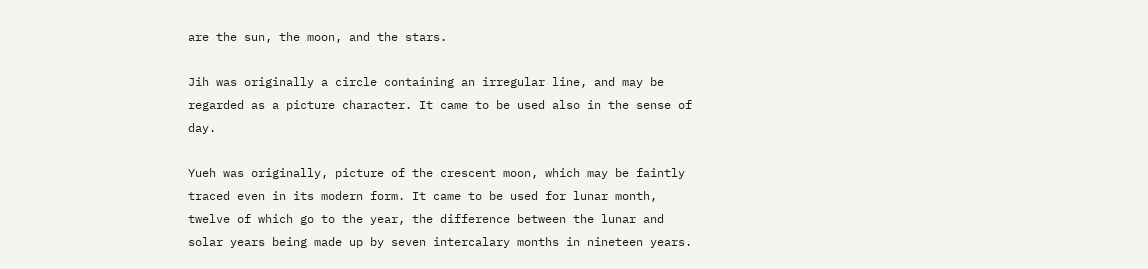are the sun, the moon, and the stars.

Jih was originally a circle containing an irregular line, and may be regarded as a picture character. It came to be used also in the sense of day.

Yueh was originally, picture of the crescent moon, which may be faintly traced even in its modern form. It came to be used for lunar month, twelve of which go to the year, the difference between the lunar and solar years being made up by seven intercalary months in nineteen years.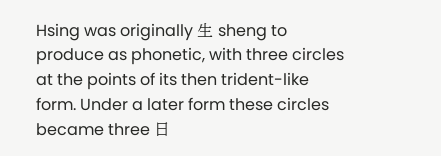Hsing was originally 生 sheng to produce as phonetic, with three circles at the points of its then trident-like form. Under a later form these circles became three 日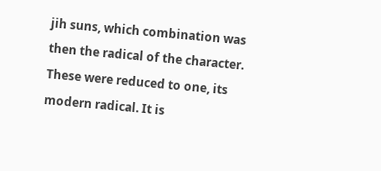jih suns, which combination was then the radical of the character. These were reduced to one, its modern radical. It is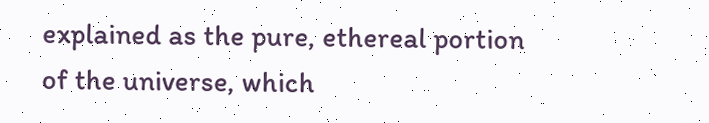explained as the pure, ethereal portion of the universe, which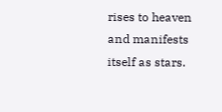rises to heaven and manifests itself as stars.